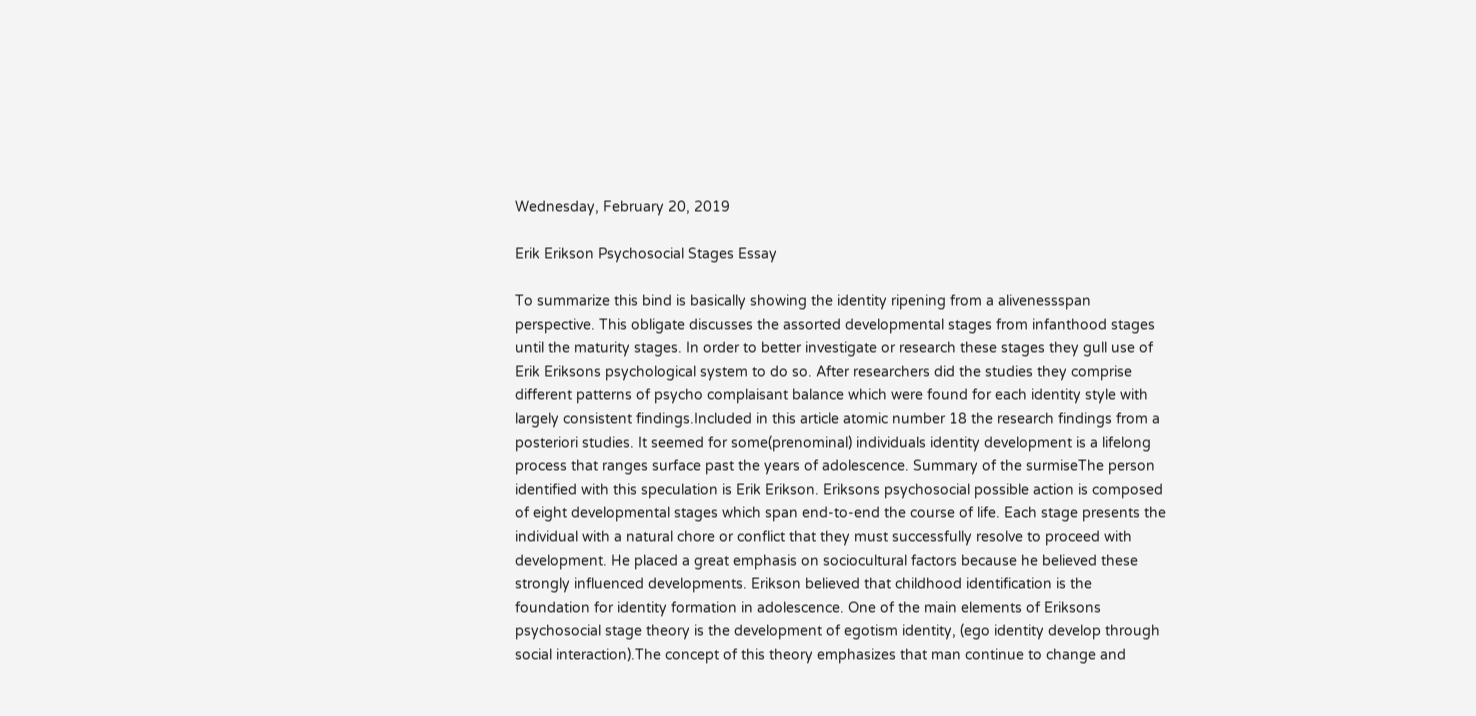Wednesday, February 20, 2019

Erik Erikson Psychosocial Stages Essay

To summarize this bind is basically showing the identity ripening from a alivenessspan perspective. This obligate discusses the assorted developmental stages from infanthood stages until the maturity stages. In order to better investigate or research these stages they gull use of Erik Eriksons psychological system to do so. After researchers did the studies they comprise different patterns of psycho complaisant balance which were found for each identity style with largely consistent findings.Included in this article atomic number 18 the research findings from a posteriori studies. It seemed for some(prenominal) individuals identity development is a lifelong process that ranges surface past the years of adolescence. Summary of the surmiseThe person identified with this speculation is Erik Erikson. Eriksons psychosocial possible action is composed of eight developmental stages which span end-to-end the course of life. Each stage presents the individual with a natural chore or conflict that they must successfully resolve to proceed with development. He placed a great emphasis on sociocultural factors because he believed these strongly influenced developments. Erikson believed that childhood identification is the foundation for identity formation in adolescence. One of the main elements of Eriksons psychosocial stage theory is the development of egotism identity, (ego identity develop through social interaction).The concept of this theory emphasizes that man continue to change and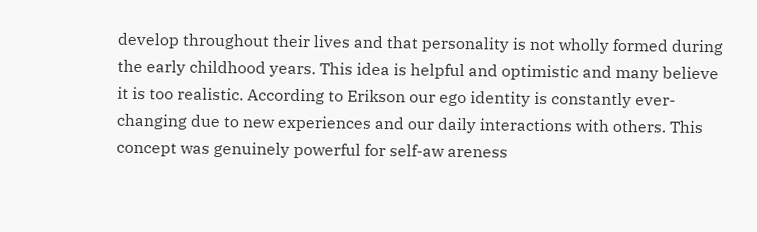develop throughout their lives and that personality is not wholly formed during the early childhood years. This idea is helpful and optimistic and many believe it is too realistic. According to Erikson our ego identity is constantly ever-changing due to new experiences and our daily interactions with others. This concept was genuinely powerful for self-aw areness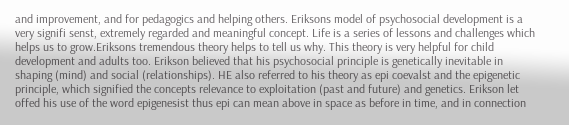and improvement, and for pedagogics and helping others. Eriksons model of psychosocial development is a very signifi senst, extremely regarded and meaningful concept. Life is a series of lessons and challenges which helps us to grow.Eriksons tremendous theory helps to tell us why. This theory is very helpful for child development and adults too. Erikson believed that his psychosocial principle is genetically inevitable in shaping (mind) and social (relationships). HE also referred to his theory as epi coevalst and the epigenetic principle, which signified the concepts relevance to exploitation (past and future) and genetics. Erikson let offed his use of the word epigenesist thus epi can mean above in space as before in time, and in connection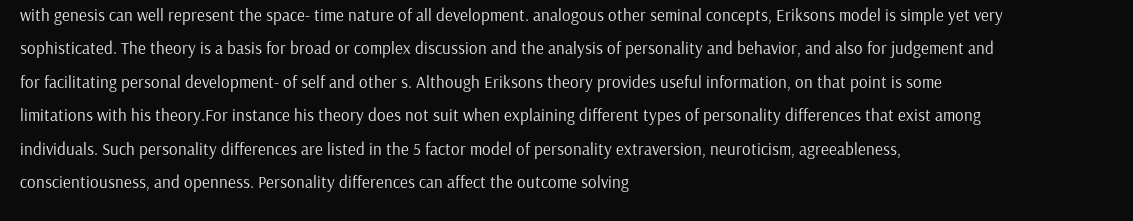with genesis can well represent the space- time nature of all development. analogous other seminal concepts, Eriksons model is simple yet very sophisticated. The theory is a basis for broad or complex discussion and the analysis of personality and behavior, and also for judgement and for facilitating personal development- of self and other s. Although Eriksons theory provides useful information, on that point is some limitations with his theory.For instance his theory does not suit when explaining different types of personality differences that exist among individuals. Such personality differences are listed in the 5 factor model of personality extraversion, neuroticism, agreeableness, conscientiousness, and openness. Personality differences can affect the outcome solving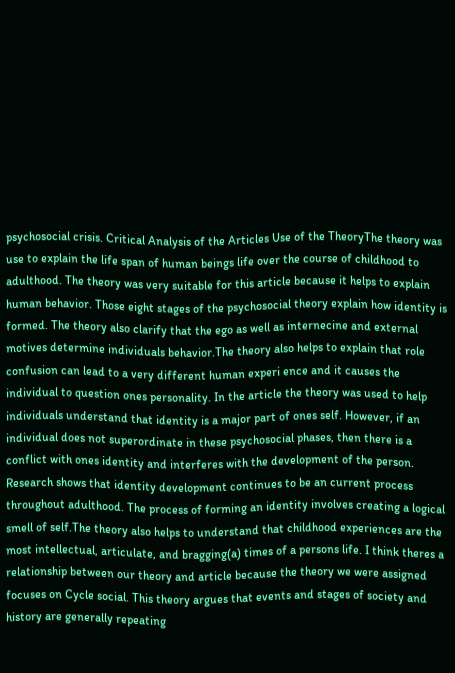psychosocial crisis. Critical Analysis of the Articles Use of the TheoryThe theory was use to explain the life span of human beings life over the course of childhood to adulthood. The theory was very suitable for this article because it helps to explain human behavior. Those eight stages of the psychosocial theory explain how identity is formed. The theory also clarify that the ego as well as internecine and external motives determine individuals behavior.The theory also helps to explain that role confusion can lead to a very different human experi ence and it causes the individual to question ones personality. In the article the theory was used to help individuals understand that identity is a major part of ones self. However, if an individual does not superordinate in these psychosocial phases, then there is a conflict with ones identity and interferes with the development of the person. Research shows that identity development continues to be an current process throughout adulthood. The process of forming an identity involves creating a logical smell of self.The theory also helps to understand that childhood experiences are the most intellectual, articulate, and bragging(a) times of a persons life. I think theres a relationship between our theory and article because the theory we were assigned focuses on Cycle social. This theory argues that events and stages of society and history are generally repeating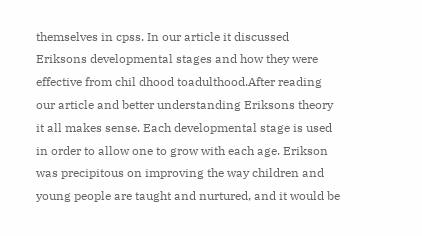themselves in cpss. In our article it discussed Eriksons developmental stages and how they were effective from chil dhood toadulthood.After reading our article and better understanding Eriksons theory it all makes sense. Each developmental stage is used in order to allow one to grow with each age. Erikson was precipitous on improving the way children and young people are taught and nurtured, and it would be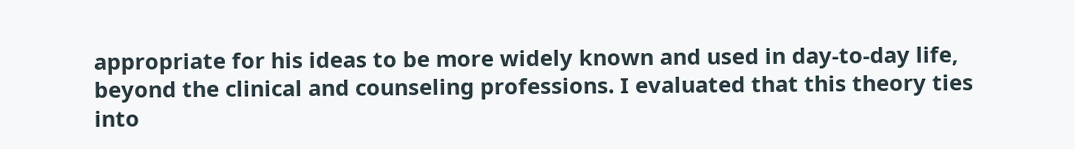appropriate for his ideas to be more widely known and used in day-to-day life, beyond the clinical and counseling professions. I evaluated that this theory ties into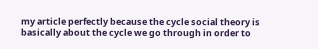my article perfectly because the cycle social theory is basically about the cycle we go through in order to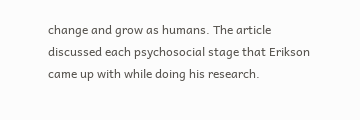change and grow as humans. The article discussed each psychosocial stage that Erikson came up with while doing his research.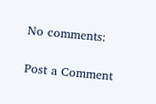No comments:

Post a Comment